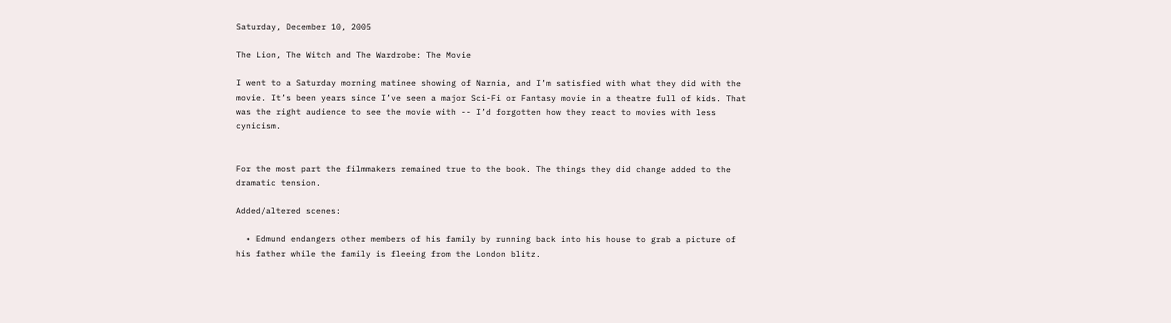Saturday, December 10, 2005

The Lion, The Witch and The Wardrobe: The Movie

I went to a Saturday morning matinee showing of Narnia, and I’m satisfied with what they did with the movie. It’s been years since I’ve seen a major Sci-Fi or Fantasy movie in a theatre full of kids. That was the right audience to see the movie with -- I’d forgotten how they react to movies with less cynicism.


For the most part the filmmakers remained true to the book. The things they did change added to the dramatic tension.

Added/altered scenes:

  • Edmund endangers other members of his family by running back into his house to grab a picture of his father while the family is fleeing from the London blitz.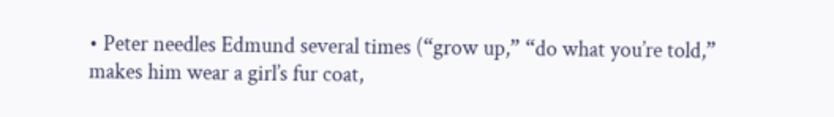• Peter needles Edmund several times (“grow up,” “do what you’re told,” makes him wear a girl’s fur coat,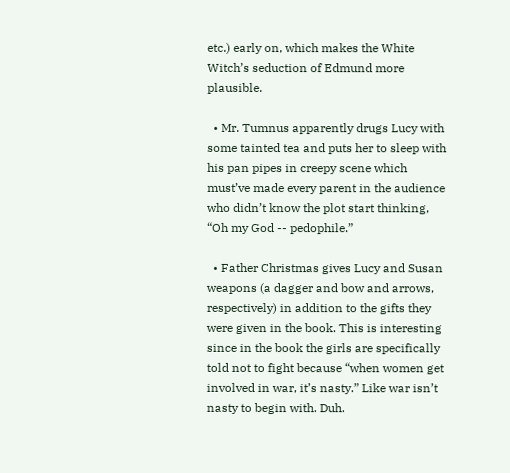etc.) early on, which makes the White Witch’s seduction of Edmund more plausible.

  • Mr. Tumnus apparently drugs Lucy with some tainted tea and puts her to sleep with his pan pipes in creepy scene which must’ve made every parent in the audience who didn’t know the plot start thinking, “Oh my God -- pedophile.”

  • Father Christmas gives Lucy and Susan weapons (a dagger and bow and arrows, respectively) in addition to the gifts they were given in the book. This is interesting since in the book the girls are specifically told not to fight because “when women get involved in war, it’s nasty.” Like war isn’t nasty to begin with. Duh.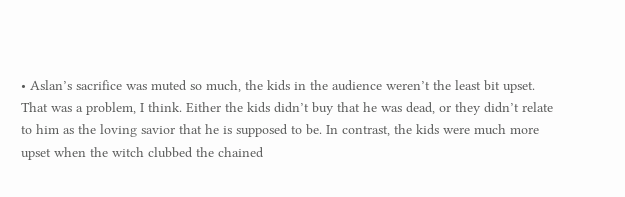• Aslan’s sacrifice was muted so much, the kids in the audience weren’t the least bit upset. That was a problem, I think. Either the kids didn’t buy that he was dead, or they didn’t relate to him as the loving savior that he is supposed to be. In contrast, the kids were much more upset when the witch clubbed the chained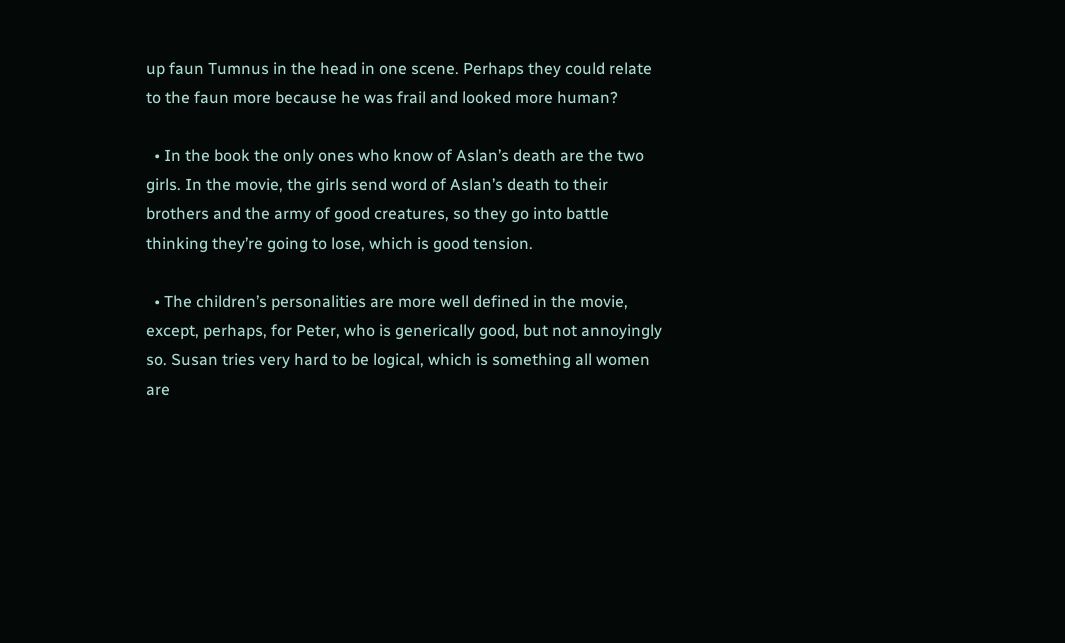up faun Tumnus in the head in one scene. Perhaps they could relate to the faun more because he was frail and looked more human?

  • In the book the only ones who know of Aslan’s death are the two girls. In the movie, the girls send word of Aslan’s death to their brothers and the army of good creatures, so they go into battle thinking they’re going to lose, which is good tension.

  • The children’s personalities are more well defined in the movie, except, perhaps, for Peter, who is generically good, but not annoyingly so. Susan tries very hard to be logical, which is something all women are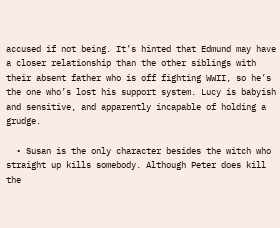accused if not being. It’s hinted that Edmund may have a closer relationship than the other siblings with their absent father who is off fighting WWII, so he’s the one who’s lost his support system. Lucy is babyish and sensitive, and apparently incapable of holding a grudge.

  • Susan is the only character besides the witch who straight up kills somebody. Although Peter does kill the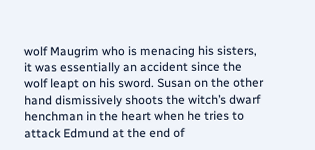wolf Maugrim who is menacing his sisters, it was essentially an accident since the wolf leapt on his sword. Susan on the other hand dismissively shoots the witch’s dwarf henchman in the heart when he tries to attack Edmund at the end of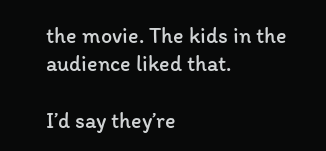the movie. The kids in the audience liked that.

I’d say they’re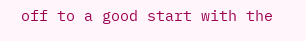off to a good start with the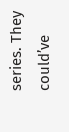series. They could’ve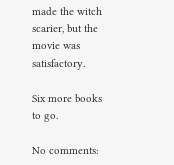made the witch scarier, but the movie was satisfactory.

Six more books to go.

No comments: